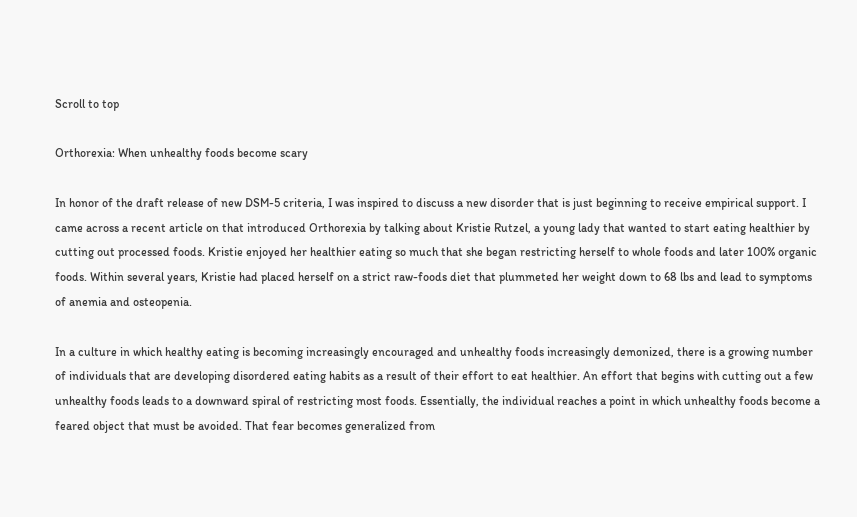Scroll to top

Orthorexia: When unhealthy foods become scary

In honor of the draft release of new DSM-5 criteria, I was inspired to discuss a new disorder that is just beginning to receive empirical support. I came across a recent article on that introduced Orthorexia by talking about Kristie Rutzel, a young lady that wanted to start eating healthier by cutting out processed foods. Kristie enjoyed her healthier eating so much that she began restricting herself to whole foods and later 100% organic foods. Within several years, Kristie had placed herself on a strict raw-foods diet that plummeted her weight down to 68 lbs and lead to symptoms of anemia and osteopenia.

In a culture in which healthy eating is becoming increasingly encouraged and unhealthy foods increasingly demonized, there is a growing number of individuals that are developing disordered eating habits as a result of their effort to eat healthier. An effort that begins with cutting out a few unhealthy foods leads to a downward spiral of restricting most foods. Essentially, the individual reaches a point in which unhealthy foods become a feared object that must be avoided. That fear becomes generalized from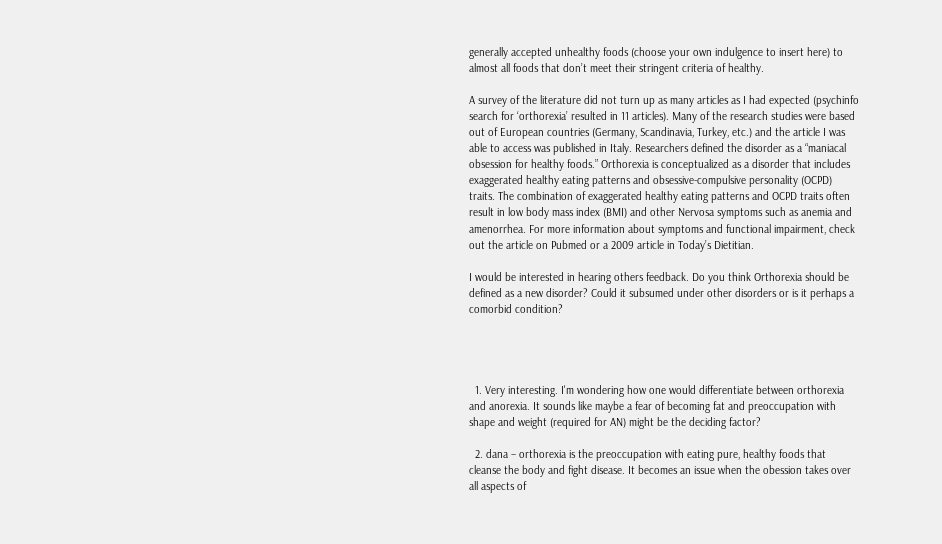generally accepted unhealthy foods (choose your own indulgence to insert here) to almost all foods that don’t meet their stringent criteria of healthy.

A survey of the literature did not turn up as many articles as I had expected (psychinfo search for ‘orthorexia’ resulted in 11 articles). Many of the research studies were based out of European countries (Germany, Scandinavia, Turkey, etc.) and the article I was able to access was published in Italy. Researchers defined the disorder as a “maniacal obsession for healthy foods.” Orthorexia is conceptualized as a disorder that includes exaggerated healthy eating patterns and obsessive-compulsive personality (OCPD) traits. The combination of exaggerated healthy eating patterns and OCPD traits often result in low body mass index (BMI) and other Nervosa symptoms such as anemia and amenorrhea. For more information about symptoms and functional impairment, check out the article on Pubmed or a 2009 article in Today’s Dietitian.

I would be interested in hearing others feedback. Do you think Orthorexia should be defined as a new disorder? Could it subsumed under other disorders or is it perhaps a comorbid condition?




  1. Very interesting. I'm wondering how one would differentiate between orthorexia and anorexia. It sounds like maybe a fear of becoming fat and preoccupation with shape and weight (required for AN) might be the deciding factor?

  2. dana – orthorexia is the preoccupation with eating pure, healthy foods that cleanse the body and fight disease. It becomes an issue when the obession takes over all aspects of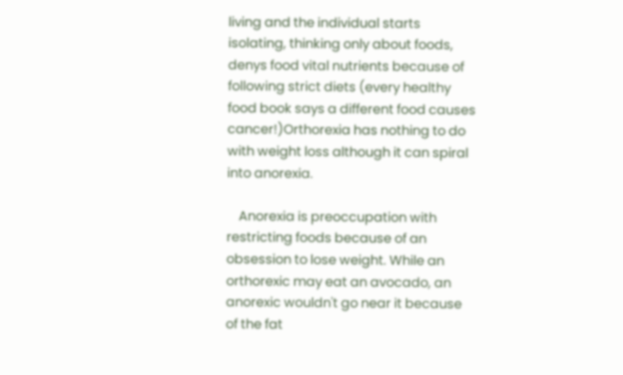living and the individual starts isolating, thinking only about foods, denys food vital nutrients because of following strict diets (every healthy food book says a different food causes cancer!)Orthorexia has nothing to do with weight loss although it can spiral into anorexia.

    Anorexia is preoccupation with restricting foods because of an obsession to lose weight. While an orthorexic may eat an avocado, an anorexic wouldn't go near it because of the fat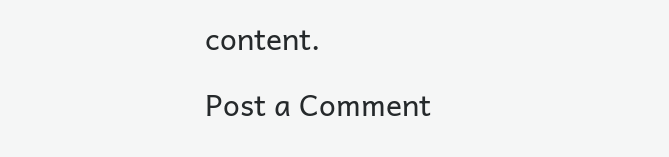content.

Post a Comment